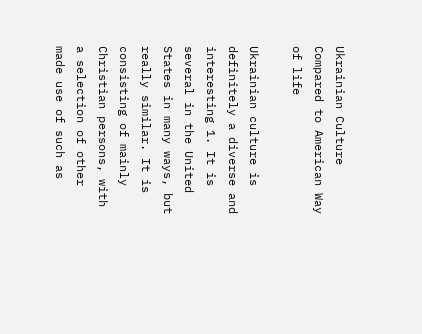Ukrainian Culture Compared to American Way of life

Ukrainian culture is definitely a diverse and interesting 1. It is several in the United States in many ways, but really similar. It is consisting of mainly Christian persons, with a selection of other made use of such as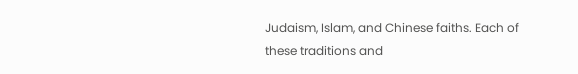Judaism, Islam, and Chinese faiths. Each of these traditions and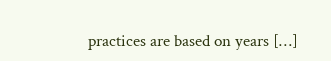practices are based on years […]